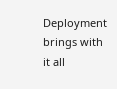Deployment brings with it all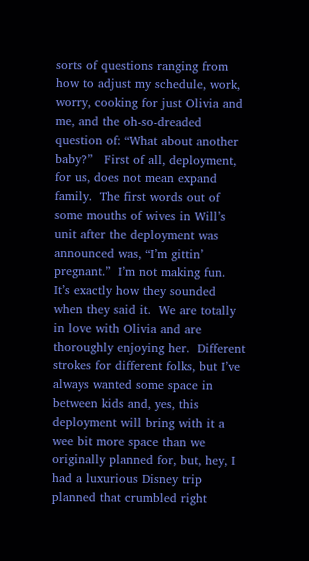sorts of questions ranging from how to adjust my schedule, work, worry, cooking for just Olivia and me, and the oh-so-dreaded question of: “What about another baby?”   First of all, deployment, for us, does not mean expand family.  The first words out of some mouths of wives in Will’s unit after the deployment was announced was, “I’m gittin’ pregnant.”  I’m not making fun.  It’s exactly how they sounded when they said it.  We are totally in love with Olivia and are thoroughly enjoying her.  Different strokes for different folks, but I’ve always wanted some space in between kids and, yes, this deployment will bring with it a wee bit more space than we originally planned for, but, hey, I had a luxurious Disney trip planned that crumbled right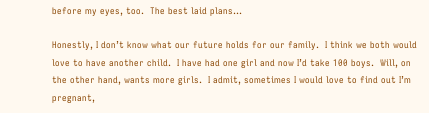before my eyes, too.  The best laid plans…

Honestly, I don’t know what our future holds for our family.  I think we both would love to have another child.  I have had one girl and now I’d take 100 boys.  Will, on the other hand, wants more girls.  I admit, sometimes I would love to find out I’m pregnant,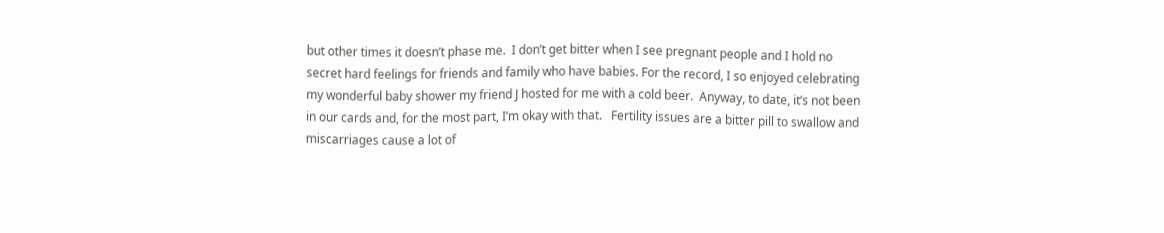but other times it doesn’t phase me.  I don’t get bitter when I see pregnant people and I hold no secret hard feelings for friends and family who have babies. For the record, I so enjoyed celebrating my wonderful baby shower my friend J hosted for me with a cold beer.  Anyway, to date, it’s not been in our cards and, for the most part, I’m okay with that.   Fertility issues are a bitter pill to swallow and miscarriages cause a lot of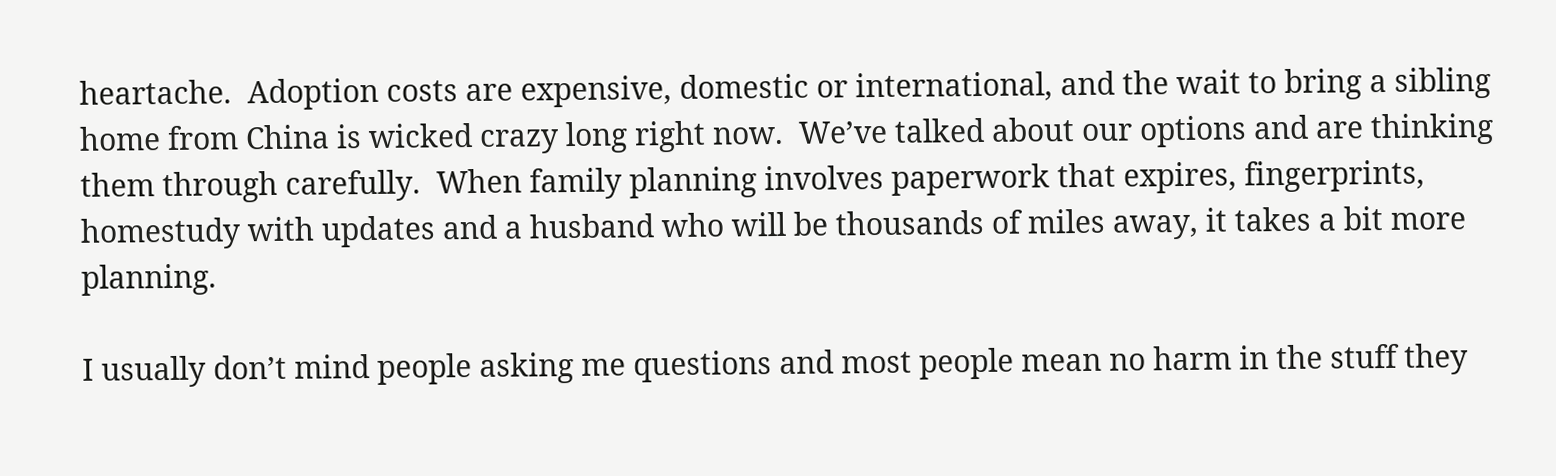heartache.  Adoption costs are expensive, domestic or international, and the wait to bring a sibling home from China is wicked crazy long right now.  We’ve talked about our options and are thinking them through carefully.  When family planning involves paperwork that expires, fingerprints, homestudy with updates and a husband who will be thousands of miles away, it takes a bit more planning.

I usually don’t mind people asking me questions and most people mean no harm in the stuff they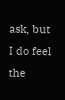ask, but I do feel the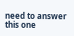need to answer this one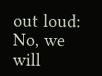out loud: No, we will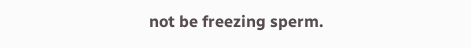not be freezing sperm.